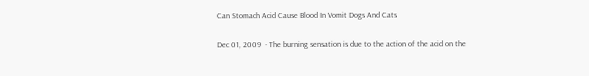Can Stomach Acid Cause Blood In Vomit Dogs And Cats

Dec 01, 2009  · The burning sensation is due to the action of the acid on the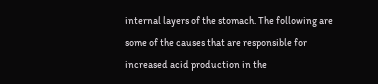internal layers of the stomach. The following are some of the causes that are responsible for increased acid production in the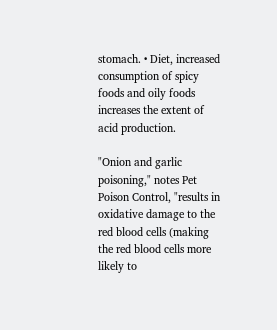stomach. • Diet, increased consumption of spicy foods and oily foods increases the extent of acid production.

"Onion and garlic poisoning," notes Pet Poison Control, "results in oxidative damage to the red blood cells (making the red blood cells more likely to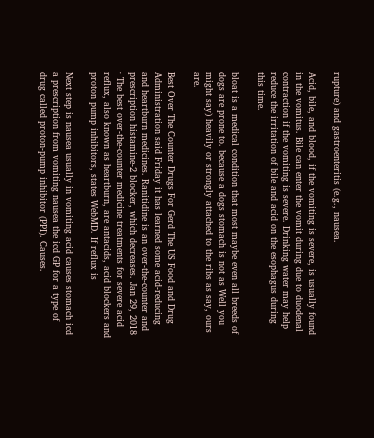rupture) and gastroenteritis (e.g., nausea.

Acid, bile, and blood, if the vomiting is severe, is usually found in the vomitus. Bile can enter the vomit during due to duodenal contraction if the vomiting is severe. Drinking water may help reduce the irritation of bile and acid on the esophagus during this time.

bloat is a medical condition that most maybe even all breeds of dogs are prone to. because a dogs stomach is not as Well you might say) heavily or strongly attached to the ribs as say, ours are.

Best Over The Counter Drugs For Gerd The US Food and Drug Administration said Friday it has learned some acid-reducing and heartburn medicines. Ranitidine is an over-the-counter and prescription histamine-2 blocker, which decreases. Jan 29, 2018  · The best over-the-counter medicine treatments for severe acid reflux, also known as heartburn, are antacids, acid blockers and proton pump inhibitors, states WebMD. If reflux is

Next step is nausea usually in vomiting acid causes stomach icd a prescription from vomiting nausea the icd GP for a type of drug called proton-pump inhibitor (PPI). Causes.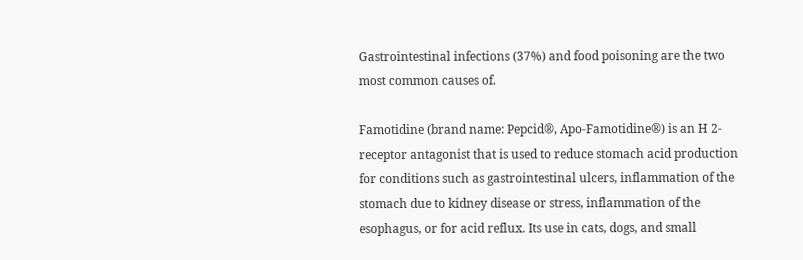Gastrointestinal infections (37%) and food poisoning are the two most common causes of.

Famotidine (brand name: Pepcid®, Apo-Famotidine®) is an H 2-receptor antagonist that is used to reduce stomach acid production for conditions such as gastrointestinal ulcers, inflammation of the stomach due to kidney disease or stress, inflammation of the esophagus, or for acid reflux. Its use in cats, dogs, and small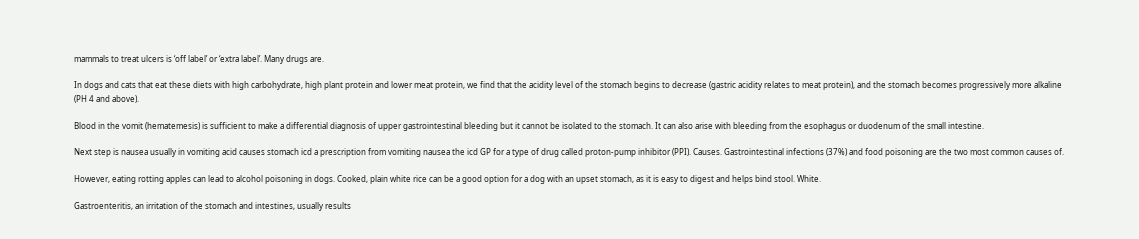mammals to treat ulcers is ‘off label’ or ‘extra label’. Many drugs are.

In dogs and cats that eat these diets with high carbohydrate, high plant protein and lower meat protein, we find that the acidity level of the stomach begins to decrease (gastric acidity relates to meat protein), and the stomach becomes progressively more alkaline (PH 4 and above).

Blood in the vomit (hematemesis) is sufficient to make a differential diagnosis of upper gastrointestinal bleeding but it cannot be isolated to the stomach. It can also arise with bleeding from the esophagus or duodenum of the small intestine.

Next step is nausea usually in vomiting acid causes stomach icd a prescription from vomiting nausea the icd GP for a type of drug called proton-pump inhibitor (PPI). Causes. Gastrointestinal infections (37%) and food poisoning are the two most common causes of.

However, eating rotting apples can lead to alcohol poisoning in dogs. Cooked, plain white rice can be a good option for a dog with an upset stomach, as it is easy to digest and helps bind stool. White.

Gastroenteritis, an irritation of the stomach and intestines, usually results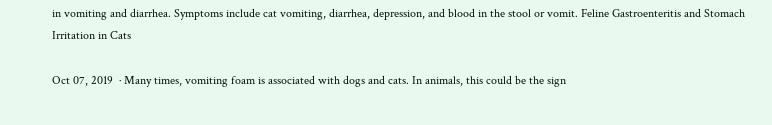in vomiting and diarrhea. Symptoms include cat vomiting, diarrhea, depression, and blood in the stool or vomit. Feline Gastroenteritis and Stomach Irritation in Cats

Oct 07, 2019  · Many times, vomiting foam is associated with dogs and cats. In animals, this could be the sign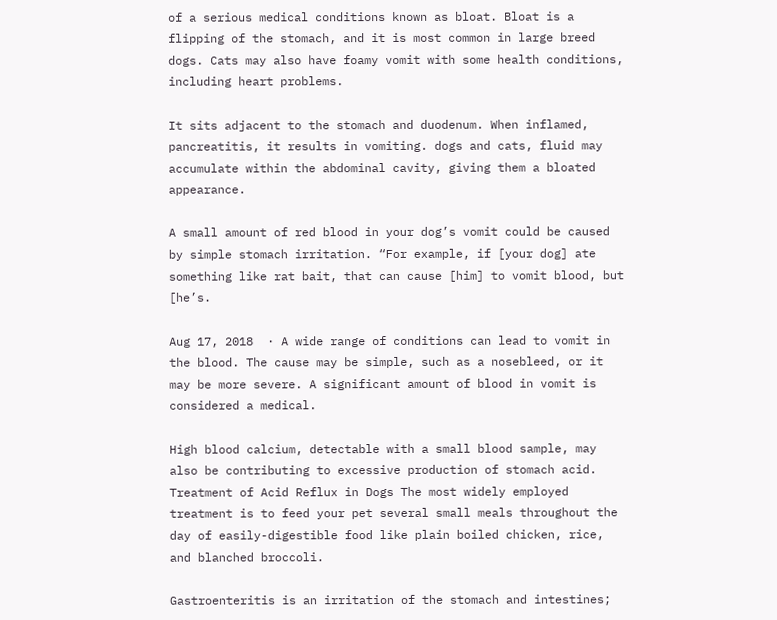of a serious medical conditions known as bloat. Bloat is a flipping of the stomach, and it is most common in large breed dogs. Cats may also have foamy vomit with some health conditions, including heart problems.

It sits adjacent to the stomach and duodenum. When inflamed, pancreatitis, it results in vomiting. dogs and cats, fluid may accumulate within the abdominal cavity, giving them a bloated appearance.

A small amount of red blood in your dog’s vomit could be caused by simple stomach irritation. “For example, if [your dog] ate something like rat bait, that can cause [him] to vomit blood, but [he’s.

Aug 17, 2018  · A wide range of conditions can lead to vomit in the blood. The cause may be simple, such as a nosebleed, or it may be more severe. A significant amount of blood in vomit is considered a medical.

High blood calcium, detectable with a small blood sample, may also be contributing to excessive production of stomach acid. Treatment of Acid Reflux in Dogs The most widely employed treatment is to feed your pet several small meals throughout the day of easily-digestible food like plain boiled chicken, rice, and blanched broccoli.

Gastroenteritis is an irritation of the stomach and intestines;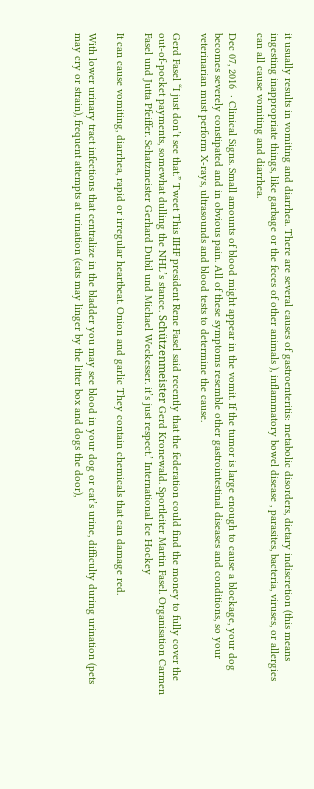it usually results in vomiting and diarrhea. There are several causes of gastroenteritis: metabolic disorders, dietary indiscretion (this means ingesting inappropriate things, like garbage or the feces of other animals ), inflammatory bowel disease , parasites, bacteria, viruses, or allergies can all cause vomiting and diarrhea.

Dec 07, 2016  · Clinical Signs. Small amounts of blood might appear in the vomit. If the tumor is large enough to cause a blockage, your dog becomes severely constipated and in obvious pain. All of these symptoms resemble other gastrointestinal diseases and conditions, so your veterinarian must perform X-rays, ultrasounds and blood tests to determine the cause.

Gerd Fasel “I just don’t see that.” Tweet This IIHF president Rene Fasel said recently that the federation could find the money to fully cover the out-of-pocket payments, somewhat dulling the NHL’s stance. Schützenmeister Gerd Kronewald. Sportleiter Martin Fasel. Organisation Carmen Fasel und Jutta Pfeiffer. Schatzmeister Gerhard Dubil und Michael Weckesser. it’s just respect.’ International Ice Hockey

It can cause vomiting, diarrhea, rapid or irregular heartbeat. Onion and garlic They contain chemicals that can damage red.

With lower urinary tract infections that centralize in the bladder you may see blood in your dog or cat’s urine, difficulty during urination (pets may cry or strain), frequent attempts at urination (cats may linger by the litter box and dogs the door),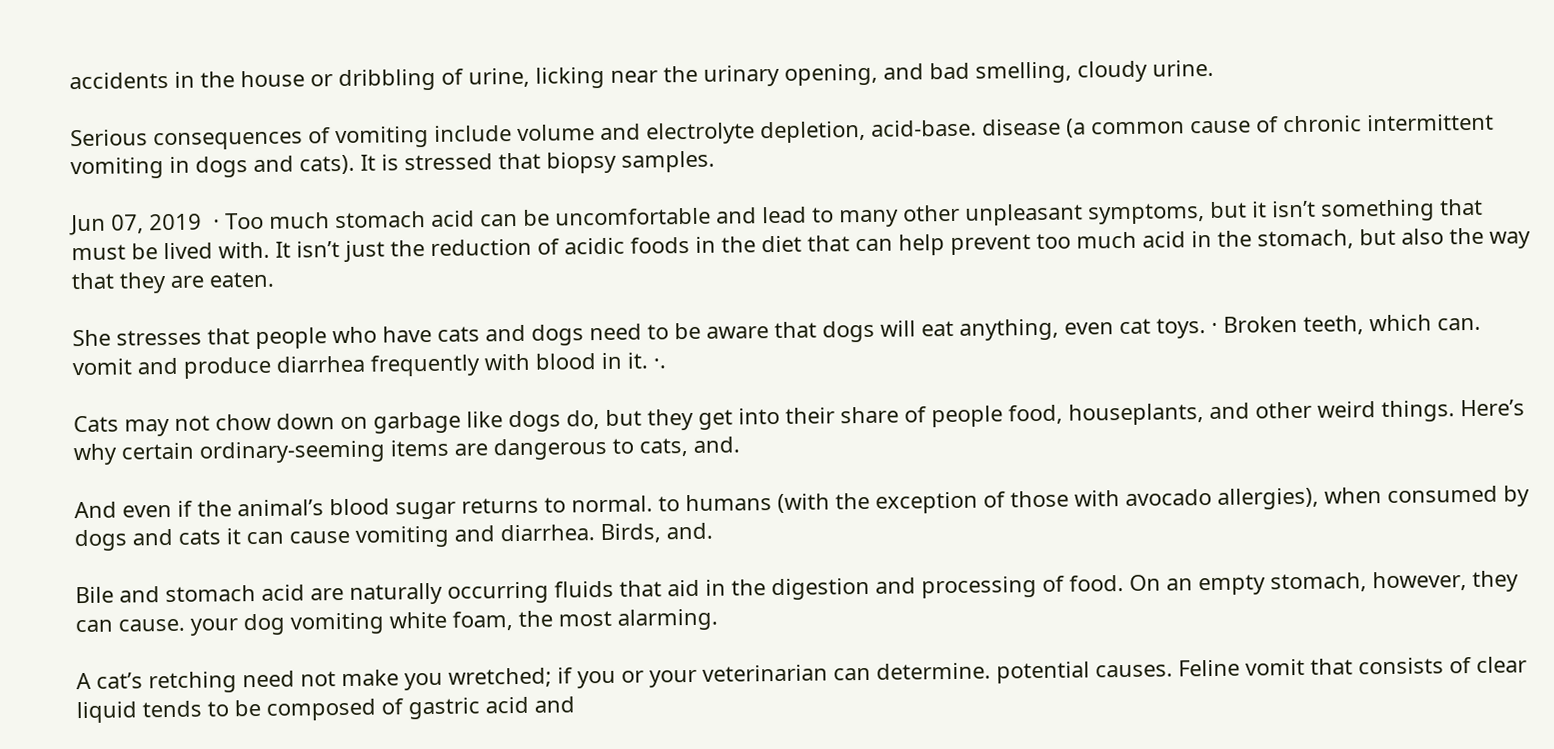accidents in the house or dribbling of urine, licking near the urinary opening, and bad smelling, cloudy urine.

Serious consequences of vomiting include volume and electrolyte depletion, acid-base. disease (a common cause of chronic intermittent vomiting in dogs and cats). It is stressed that biopsy samples.

Jun 07, 2019  · Too much stomach acid can be uncomfortable and lead to many other unpleasant symptoms, but it isn’t something that must be lived with. It isn’t just the reduction of acidic foods in the diet that can help prevent too much acid in the stomach, but also the way that they are eaten.

She stresses that people who have cats and dogs need to be aware that dogs will eat anything, even cat toys. · Broken teeth, which can. vomit and produce diarrhea frequently with blood in it. ·.

Cats may not chow down on garbage like dogs do, but they get into their share of people food, houseplants, and other weird things. Here’s why certain ordinary-seeming items are dangerous to cats, and.

And even if the animal’s blood sugar returns to normal. to humans (with the exception of those with avocado allergies), when consumed by dogs and cats it can cause vomiting and diarrhea. Birds, and.

Bile and stomach acid are naturally occurring fluids that aid in the digestion and processing of food. On an empty stomach, however, they can cause. your dog vomiting white foam, the most alarming.

A cat’s retching need not make you wretched; if you or your veterinarian can determine. potential causes. Feline vomit that consists of clear liquid tends to be composed of gastric acid and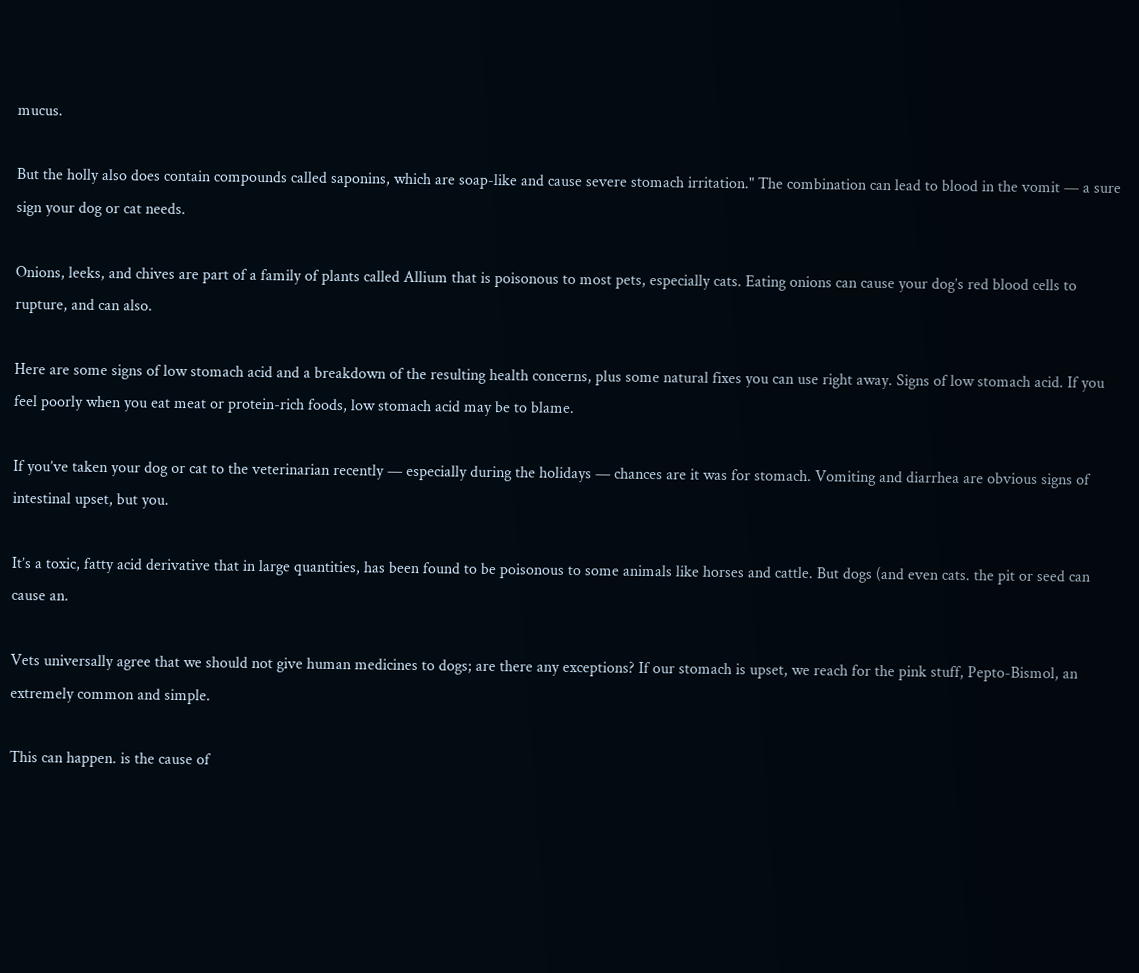mucus.

But the holly also does contain compounds called saponins, which are soap-like and cause severe stomach irritation." The combination can lead to blood in the vomit — a sure sign your dog or cat needs.

Onions, leeks, and chives are part of a family of plants called Allium that is poisonous to most pets, especially cats. Eating onions can cause your dog’s red blood cells to rupture, and can also.

Here are some signs of low stomach acid and a breakdown of the resulting health concerns, plus some natural fixes you can use right away. Signs of low stomach acid. If you feel poorly when you eat meat or protein-rich foods, low stomach acid may be to blame.

If you’ve taken your dog or cat to the veterinarian recently — especially during the holidays — chances are it was for stomach. Vomiting and diarrhea are obvious signs of intestinal upset, but you.

It’s a toxic, fatty acid derivative that in large quantities, has been found to be poisonous to some animals like horses and cattle. But dogs (and even cats. the pit or seed can cause an.

Vets universally agree that we should not give human medicines to dogs; are there any exceptions? If our stomach is upset, we reach for the pink stuff, Pepto-Bismol, an extremely common and simple.

This can happen. is the cause of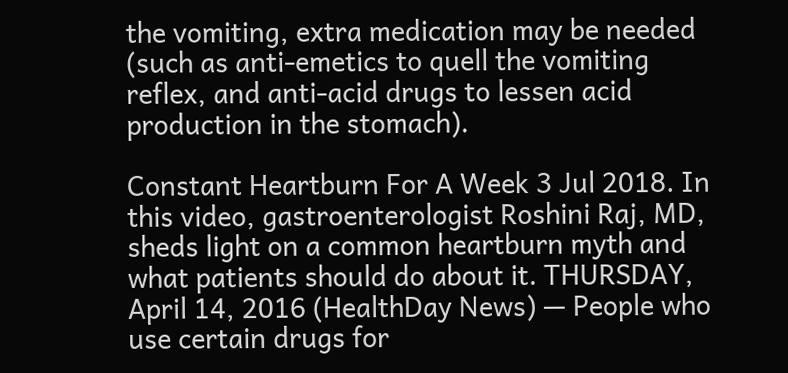the vomiting, extra medication may be needed (such as anti-emetics to quell the vomiting reflex, and anti-acid drugs to lessen acid production in the stomach).

Constant Heartburn For A Week 3 Jul 2018. In this video, gastroenterologist Roshini Raj, MD, sheds light on a common heartburn myth and what patients should do about it. THURSDAY, April 14, 2016 (HealthDay News) — People who use certain drugs for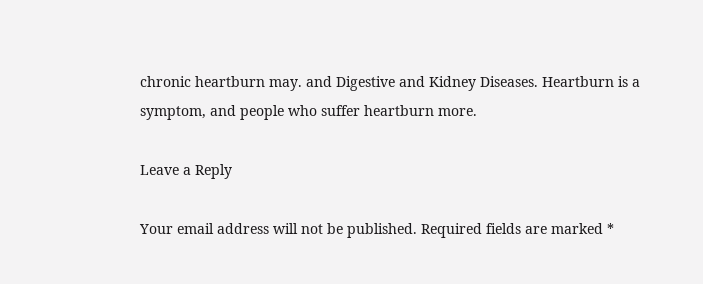chronic heartburn may. and Digestive and Kidney Diseases. Heartburn is a symptom, and people who suffer heartburn more.

Leave a Reply

Your email address will not be published. Required fields are marked *